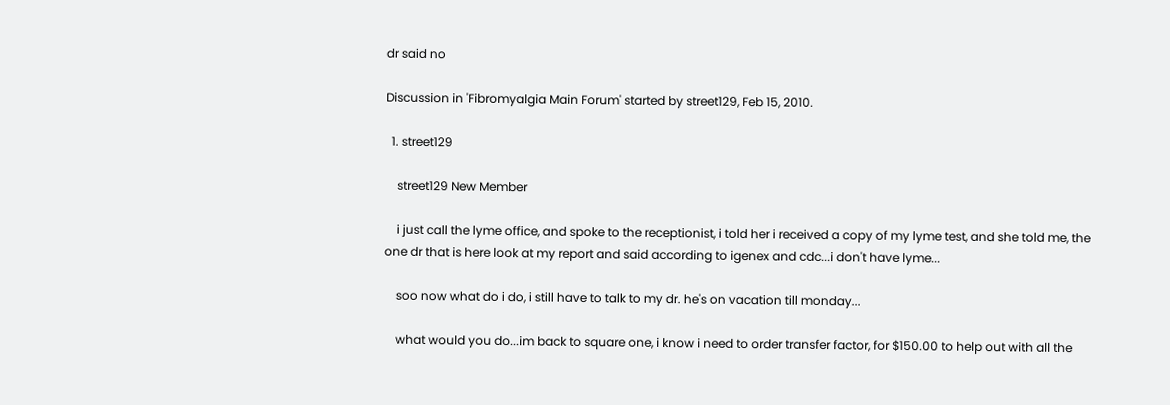dr said no

Discussion in 'Fibromyalgia Main Forum' started by street129, Feb 15, 2010.

  1. street129

    street129 New Member

    i just call the lyme office, and spoke to the receptionist, i told her i received a copy of my lyme test, and she told me, the one dr that is here look at my report and said according to igenex and cdc...i don't have lyme...

    soo now what do i do, i still have to talk to my dr. he's on vacation till monday...

    what would you do...im back to square one, i know i need to order transfer factor, for $150.00 to help out with all the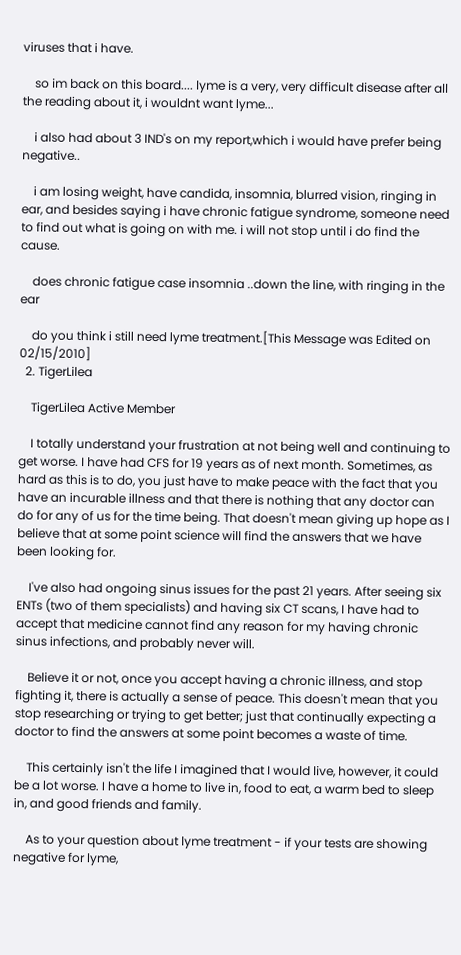viruses that i have.

    so im back on this board.... lyme is a very, very difficult disease after all the reading about it, i wouldnt want lyme...

    i also had about 3 IND's on my report,which i would have prefer being negative..

    i am losing weight, have candida, insomnia, blurred vision, ringing in ear, and besides saying i have chronic fatigue syndrome, someone need to find out what is going on with me. i will not stop until i do find the cause.

    does chronic fatigue case insomnia ..down the line, with ringing in the ear

    do you think i still need lyme treatment.[This Message was Edited on 02/15/2010]
  2. TigerLilea

    TigerLilea Active Member

    I totally understand your frustration at not being well and continuing to get worse. I have had CFS for 19 years as of next month. Sometimes, as hard as this is to do, you just have to make peace with the fact that you have an incurable illness and that there is nothing that any doctor can do for any of us for the time being. That doesn't mean giving up hope as I believe that at some point science will find the answers that we have been looking for.

    I've also had ongoing sinus issues for the past 21 years. After seeing six ENTs (two of them specialists) and having six CT scans, I have had to accept that medicine cannot find any reason for my having chronic sinus infections, and probably never will.

    Believe it or not, once you accept having a chronic illness, and stop fighting it, there is actually a sense of peace. This doesn't mean that you stop researching or trying to get better; just that continually expecting a doctor to find the answers at some point becomes a waste of time.

    This certainly isn't the life I imagined that I would live, however, it could be a lot worse. I have a home to live in, food to eat, a warm bed to sleep in, and good friends and family.

    As to your question about lyme treatment - if your tests are showing negative for lyme,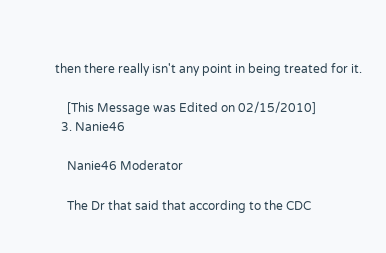then there really isn't any point in being treated for it.

    [This Message was Edited on 02/15/2010]
  3. Nanie46

    Nanie46 Moderator

    The Dr that said that according to the CDC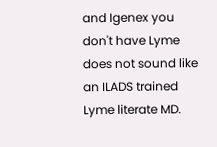and Igenex you don't have Lyme does not sound like an ILADS trained Lyme literate MD.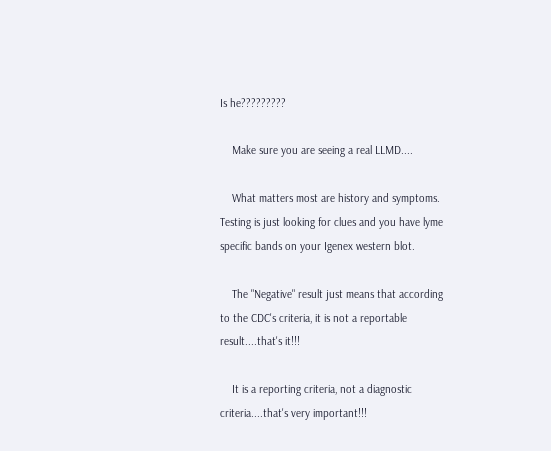Is he?????????

    Make sure you are seeing a real LLMD....

    What matters most are history and symptoms. Testing is just looking for clues and you have lyme specific bands on your Igenex western blot.

    The "Negative" result just means that according to the CDC's criteria, it is not a reportable result....that's it!!!

    It is a reporting criteria, not a diagnostic criteria....that's very important!!!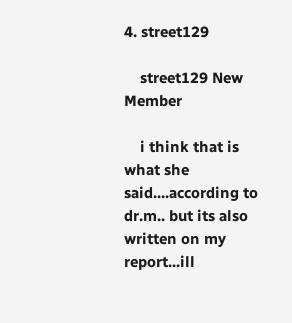4. street129

    street129 New Member

    i think that is what she said....according to dr.m.. but its also written on my report...ill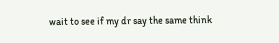wait to see if my dr say the same think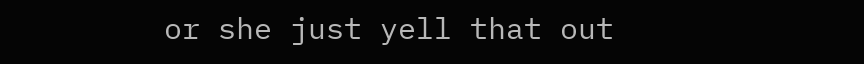or she just yell that out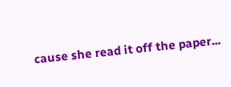cause she read it off the paper...